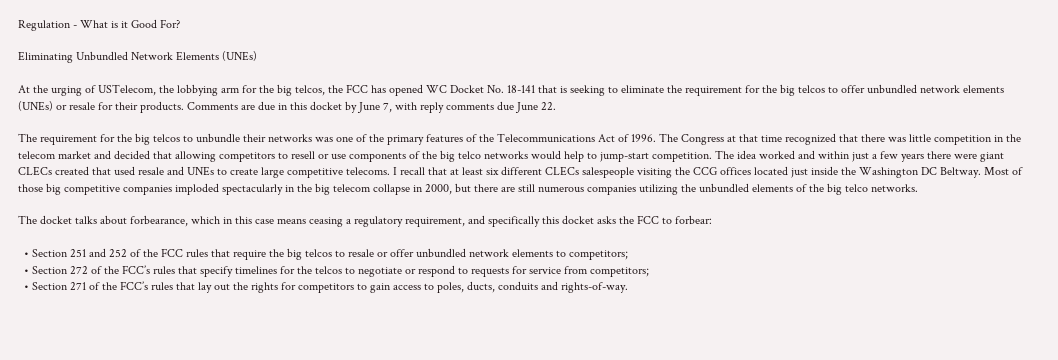Regulation - What is it Good For?

Eliminating Unbundled Network Elements (UNEs)

At the urging of USTelecom, the lobbying arm for the big telcos, the FCC has opened WC Docket No. 18-141 that is seeking to eliminate the requirement for the big telcos to offer unbundled network elements (UNEs) or resale for their products. Comments are due in this docket by June 7, with reply comments due June 22.

The requirement for the big telcos to unbundle their networks was one of the primary features of the Telecommunications Act of 1996. The Congress at that time recognized that there was little competition in the telecom market and decided that allowing competitors to resell or use components of the big telco networks would help to jump-start competition. The idea worked and within just a few years there were giant CLECs created that used resale and UNEs to create large competitive telecoms. I recall that at least six different CLECs salespeople visiting the CCG offices located just inside the Washington DC Beltway. Most of those big competitive companies imploded spectacularly in the big telecom collapse in 2000, but there are still numerous companies utilizing the unbundled elements of the big telco networks.

The docket talks about forbearance, which in this case means ceasing a regulatory requirement, and specifically this docket asks the FCC to forbear:

  • Section 251 and 252 of the FCC rules that require the big telcos to resale or offer unbundled network elements to competitors;
  • Section 272 of the FCC’s rules that specify timelines for the telcos to negotiate or respond to requests for service from competitors;
  • Section 271 of the FCC’s rules that lay out the rights for competitors to gain access to poles, ducts, conduits and rights-of-way.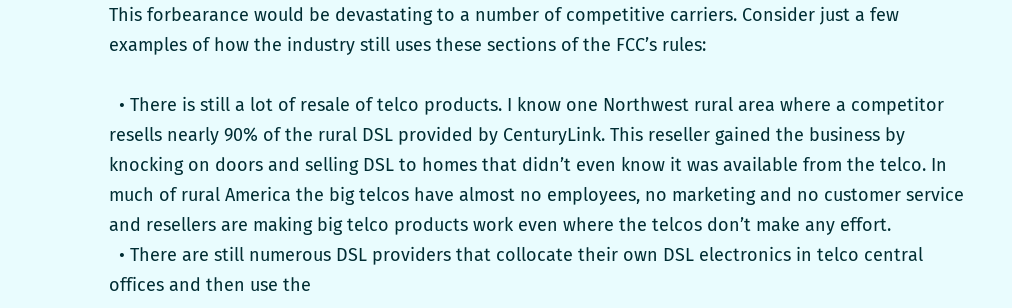This forbearance would be devastating to a number of competitive carriers. Consider just a few examples of how the industry still uses these sections of the FCC’s rules:

  • There is still a lot of resale of telco products. I know one Northwest rural area where a competitor resells nearly 90% of the rural DSL provided by CenturyLink. This reseller gained the business by knocking on doors and selling DSL to homes that didn’t even know it was available from the telco. In much of rural America the big telcos have almost no employees, no marketing and no customer service and resellers are making big telco products work even where the telcos don’t make any effort.
  • There are still numerous DSL providers that collocate their own DSL electronics in telco central offices and then use the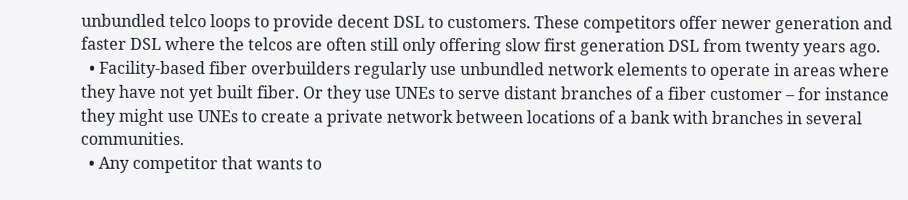unbundled telco loops to provide decent DSL to customers. These competitors offer newer generation and faster DSL where the telcos are often still only offering slow first generation DSL from twenty years ago.
  • Facility-based fiber overbuilders regularly use unbundled network elements to operate in areas where they have not yet built fiber. Or they use UNEs to serve distant branches of a fiber customer – for instance they might use UNEs to create a private network between locations of a bank with branches in several communities.
  • Any competitor that wants to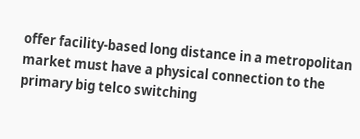offer facility-based long distance in a metropolitan market must have a physical connection to the primary big telco switching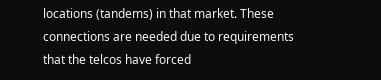locations (tandems) in that market. These connections are needed due to requirements that the telcos have forced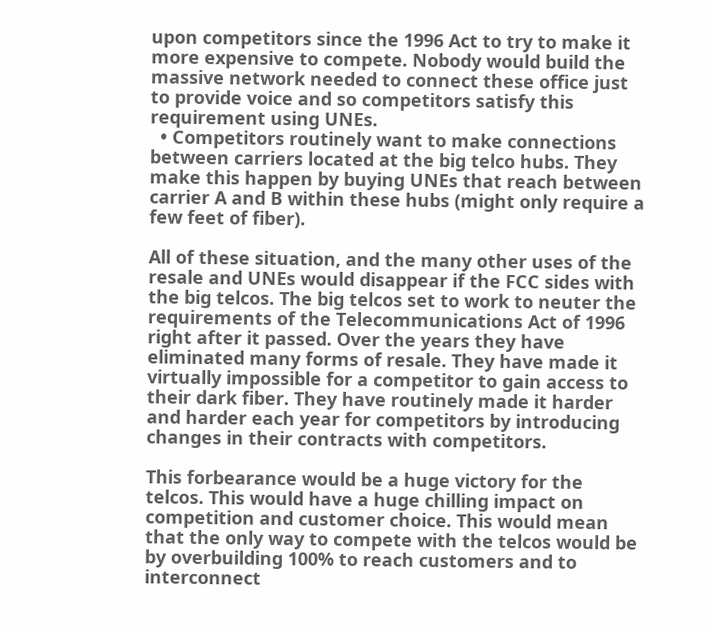upon competitors since the 1996 Act to try to make it more expensive to compete. Nobody would build the massive network needed to connect these office just to provide voice and so competitors satisfy this requirement using UNEs.
  • Competitors routinely want to make connections between carriers located at the big telco hubs. They make this happen by buying UNEs that reach between carrier A and B within these hubs (might only require a few feet of fiber).

All of these situation, and the many other uses of the resale and UNEs would disappear if the FCC sides with the big telcos. The big telcos set to work to neuter the requirements of the Telecommunications Act of 1996 right after it passed. Over the years they have eliminated many forms of resale. They have made it virtually impossible for a competitor to gain access to their dark fiber. They have routinely made it harder and harder each year for competitors by introducing changes in their contracts with competitors.

This forbearance would be a huge victory for the telcos. This would have a huge chilling impact on competition and customer choice. This would mean that the only way to compete with the telcos would be by overbuilding 100% to reach customers and to interconnect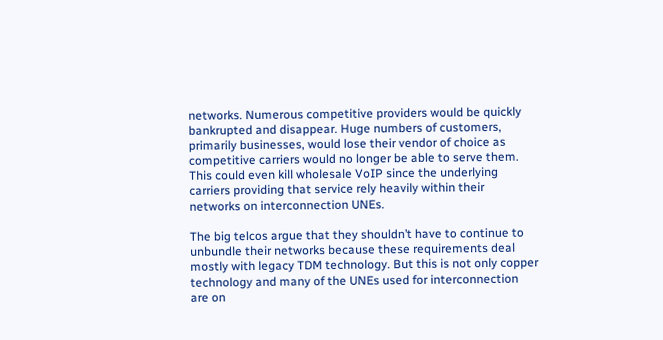networks. Numerous competitive providers would be quickly bankrupted and disappear. Huge numbers of customers, primarily businesses, would lose their vendor of choice as competitive carriers would no longer be able to serve them. This could even kill wholesale VoIP since the underlying carriers providing that service rely heavily within their networks on interconnection UNEs.

The big telcos argue that they shouldn’t have to continue to unbundle their networks because these requirements deal mostly with legacy TDM technology. But this is not only copper technology and many of the UNEs used for interconnection are on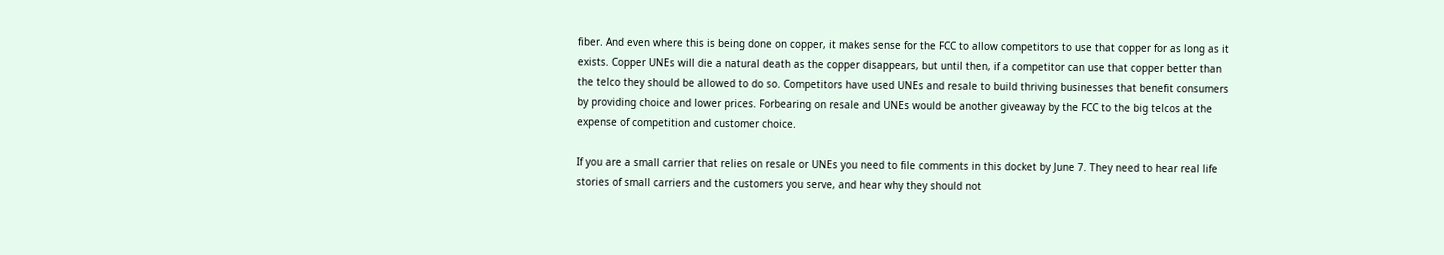fiber. And even where this is being done on copper, it makes sense for the FCC to allow competitors to use that copper for as long as it exists. Copper UNEs will die a natural death as the copper disappears, but until then, if a competitor can use that copper better than the telco they should be allowed to do so. Competitors have used UNEs and resale to build thriving businesses that benefit consumers by providing choice and lower prices. Forbearing on resale and UNEs would be another giveaway by the FCC to the big telcos at the expense of competition and customer choice.

If you are a small carrier that relies on resale or UNEs you need to file comments in this docket by June 7. They need to hear real life stories of small carriers and the customers you serve, and hear why they should not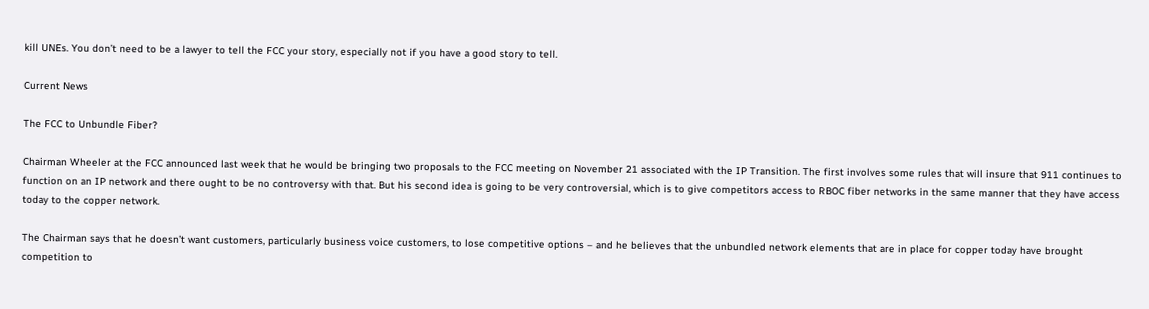kill UNEs. You don’t need to be a lawyer to tell the FCC your story, especially not if you have a good story to tell.

Current News

The FCC to Unbundle Fiber?

Chairman Wheeler at the FCC announced last week that he would be bringing two proposals to the FCC meeting on November 21 associated with the IP Transition. The first involves some rules that will insure that 911 continues to function on an IP network and there ought to be no controversy with that. But his second idea is going to be very controversial, which is to give competitors access to RBOC fiber networks in the same manner that they have access today to the copper network.

The Chairman says that he doesn’t want customers, particularly business voice customers, to lose competitive options – and he believes that the unbundled network elements that are in place for copper today have brought competition to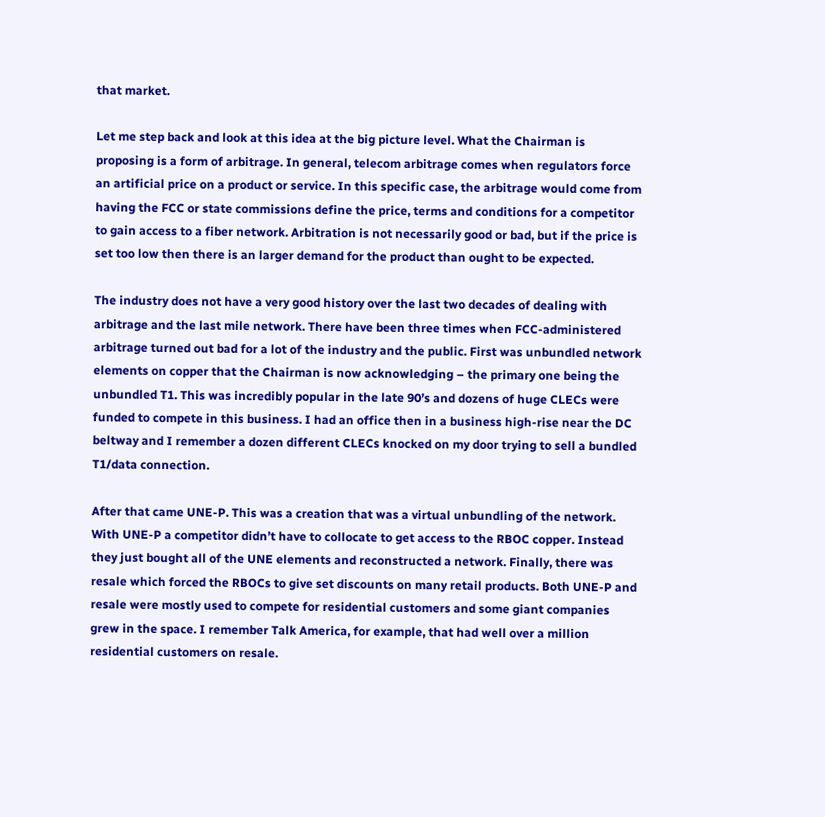that market.

Let me step back and look at this idea at the big picture level. What the Chairman is proposing is a form of arbitrage. In general, telecom arbitrage comes when regulators force an artificial price on a product or service. In this specific case, the arbitrage would come from having the FCC or state commissions define the price, terms and conditions for a competitor to gain access to a fiber network. Arbitration is not necessarily good or bad, but if the price is set too low then there is an larger demand for the product than ought to be expected.

The industry does not have a very good history over the last two decades of dealing with arbitrage and the last mile network. There have been three times when FCC-administered arbitrage turned out bad for a lot of the industry and the public. First was unbundled network elements on copper that the Chairman is now acknowledging – the primary one being the unbundled T1. This was incredibly popular in the late 90’s and dozens of huge CLECs were funded to compete in this business. I had an office then in a business high-rise near the DC beltway and I remember a dozen different CLECs knocked on my door trying to sell a bundled T1/data connection.

After that came UNE-P. This was a creation that was a virtual unbundling of the network. With UNE-P a competitor didn’t have to collocate to get access to the RBOC copper. Instead they just bought all of the UNE elements and reconstructed a network. Finally, there was resale which forced the RBOCs to give set discounts on many retail products. Both UNE-P and resale were mostly used to compete for residential customers and some giant companies grew in the space. I remember Talk America, for example, that had well over a million residential customers on resale.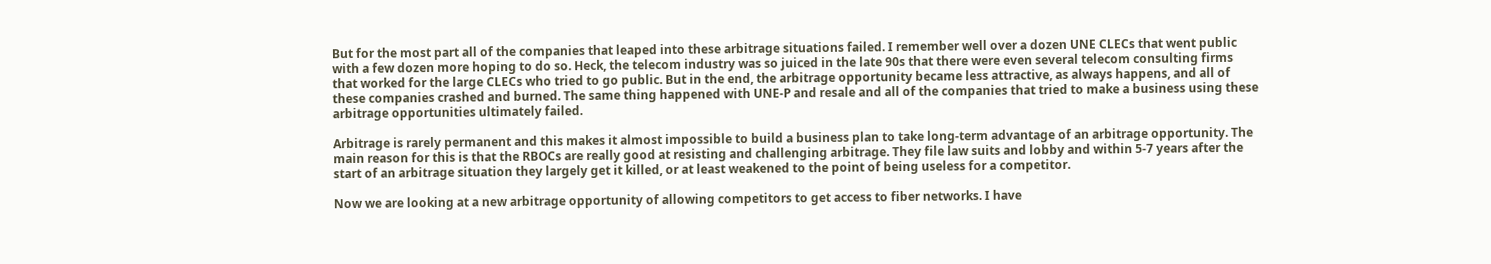But for the most part all of the companies that leaped into these arbitrage situations failed. I remember well over a dozen UNE CLECs that went public with a few dozen more hoping to do so. Heck, the telecom industry was so juiced in the late 90s that there were even several telecom consulting firms that worked for the large CLECs who tried to go public. But in the end, the arbitrage opportunity became less attractive, as always happens, and all of these companies crashed and burned. The same thing happened with UNE-P and resale and all of the companies that tried to make a business using these arbitrage opportunities ultimately failed.

Arbitrage is rarely permanent and this makes it almost impossible to build a business plan to take long-term advantage of an arbitrage opportunity. The main reason for this is that the RBOCs are really good at resisting and challenging arbitrage. They file law suits and lobby and within 5-7 years after the start of an arbitrage situation they largely get it killed, or at least weakened to the point of being useless for a competitor.

Now we are looking at a new arbitrage opportunity of allowing competitors to get access to fiber networks. I have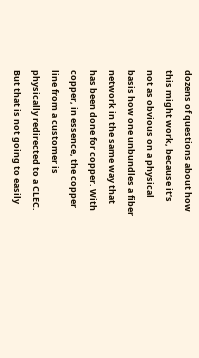dozens of questions about how this might work, because it’s not as obvious on a physical basis how one unbundles a fiber network in the same way that has been done for copper. With copper, in essence, the copper line from a customer is physically redirected to a CLEC. But that is not going to easily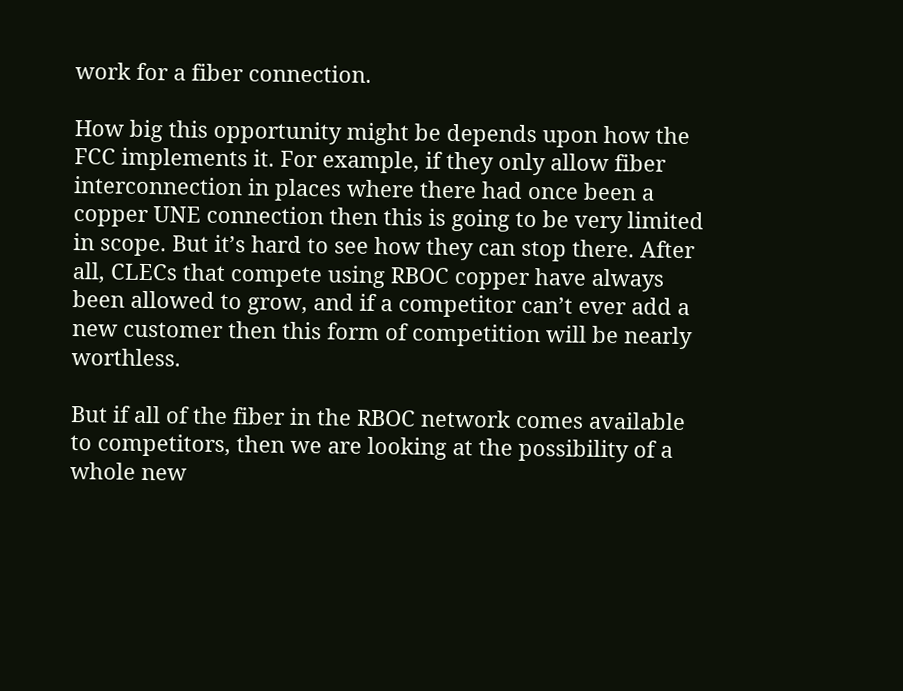work for a fiber connection.

How big this opportunity might be depends upon how the FCC implements it. For example, if they only allow fiber interconnection in places where there had once been a copper UNE connection then this is going to be very limited in scope. But it’s hard to see how they can stop there. After all, CLECs that compete using RBOC copper have always been allowed to grow, and if a competitor can’t ever add a new customer then this form of competition will be nearly worthless.

But if all of the fiber in the RBOC network comes available to competitors, then we are looking at the possibility of a whole new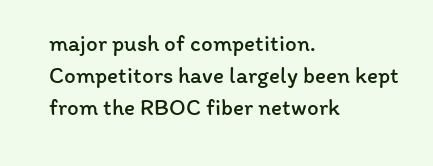major push of competition. Competitors have largely been kept from the RBOC fiber network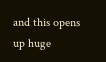and this opens up huge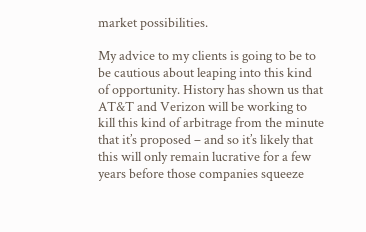market possibilities.

My advice to my clients is going to be to be cautious about leaping into this kind of opportunity. History has shown us that AT&T and Verizon will be working to kill this kind of arbitrage from the minute that it’s proposed – and so it’s likely that this will only remain lucrative for a few years before those companies squeeze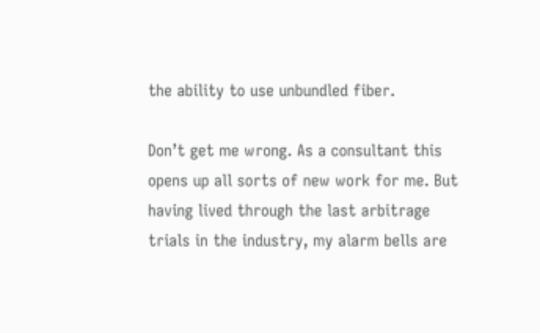the ability to use unbundled fiber.

Don’t get me wrong. As a consultant this opens up all sorts of new work for me. But having lived through the last arbitrage trials in the industry, my alarm bells are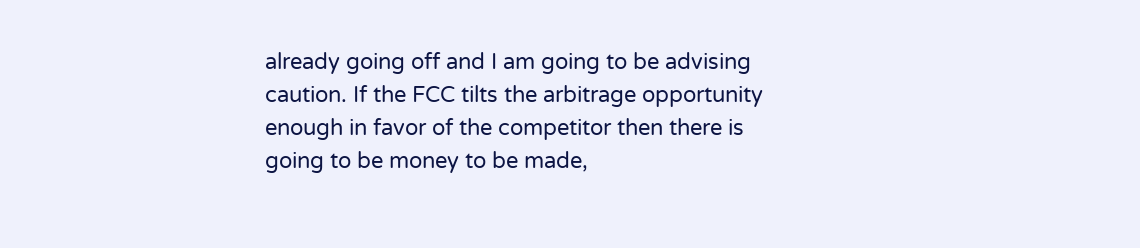already going off and I am going to be advising caution. If the FCC tilts the arbitrage opportunity enough in favor of the competitor then there is going to be money to be made,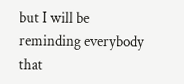but I will be reminding everybody that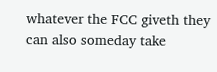whatever the FCC giveth they can also someday take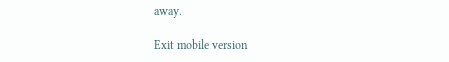away.

Exit mobile version